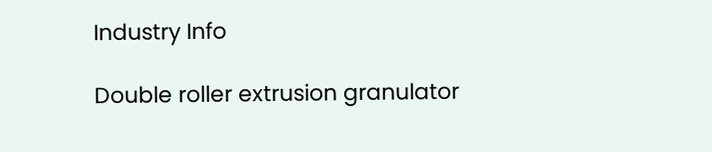Industry Info

Double roller extrusion granulator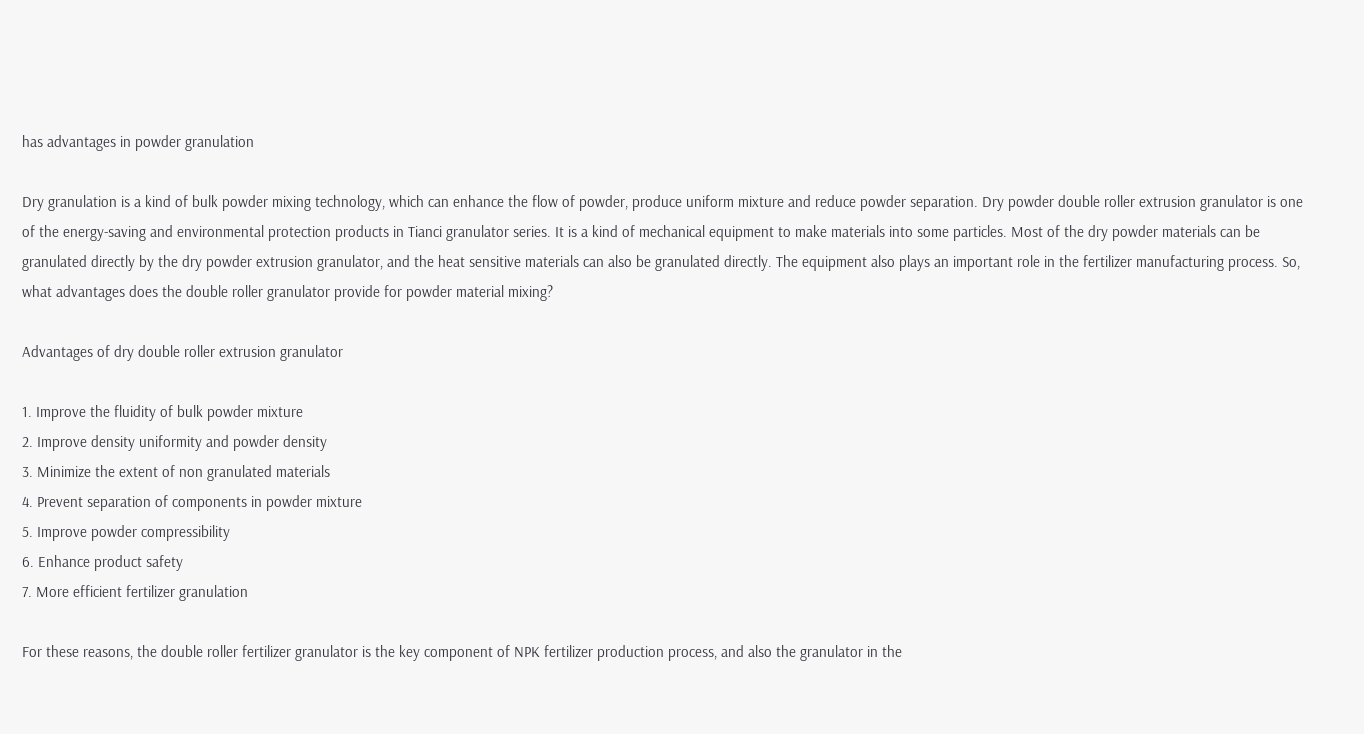has advantages in powder granulation

Dry granulation is a kind of bulk powder mixing technology, which can enhance the flow of powder, produce uniform mixture and reduce powder separation. Dry powder double roller extrusion granulator is one of the energy-saving and environmental protection products in Tianci granulator series. It is a kind of mechanical equipment to make materials into some particles. Most of the dry powder materials can be granulated directly by the dry powder extrusion granulator, and the heat sensitive materials can also be granulated directly. The equipment also plays an important role in the fertilizer manufacturing process. So, what advantages does the double roller granulator provide for powder material mixing?

Advantages of dry double roller extrusion granulator

1. Improve the fluidity of bulk powder mixture
2. Improve density uniformity and powder density
3. Minimize the extent of non granulated materials
4. Prevent separation of components in powder mixture
5. Improve powder compressibility
6. Enhance product safety
7. More efficient fertilizer granulation

For these reasons, the double roller fertilizer granulator is the key component of NPK fertilizer production process, and also the granulator in the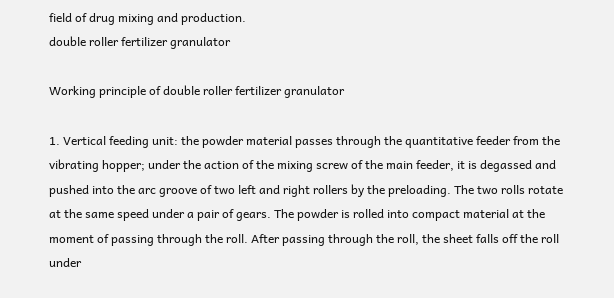field of drug mixing and production.
double roller fertilizer granulator

Working principle of double roller fertilizer granulator

1. Vertical feeding unit: the powder material passes through the quantitative feeder from the vibrating hopper; under the action of the mixing screw of the main feeder, it is degassed and pushed into the arc groove of two left and right rollers by the preloading. The two rolls rotate at the same speed under a pair of gears. The powder is rolled into compact material at the moment of passing through the roll. After passing through the roll, the sheet falls off the roll under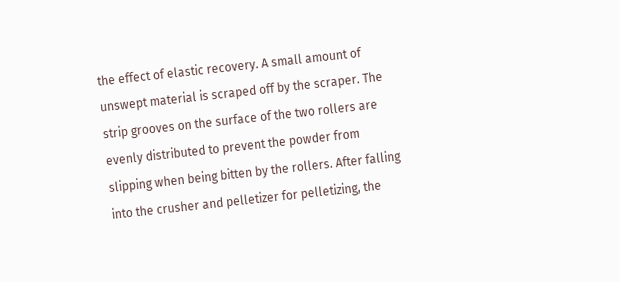the effect of elastic recovery. A small amount of unswept material is scraped off by the scraper. The strip grooves on the surface of the two rollers are evenly distributed to prevent the powder from slipping when being bitten by the rollers. After falling into the crusher and pelletizer for pelletizing, the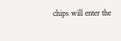chips will enter the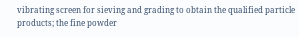vibrating screen for sieving and grading to obtain the qualified particle products; the fine powder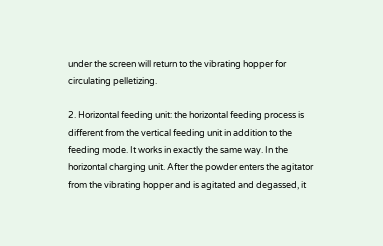under the screen will return to the vibrating hopper for circulating pelletizing.

2. Horizontal feeding unit: the horizontal feeding process is different from the vertical feeding unit in addition to the feeding mode. It works in exactly the same way. In the horizontal charging unit. After the powder enters the agitator from the vibrating hopper and is agitated and degassed, it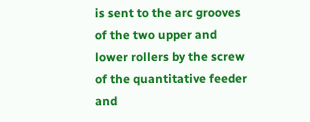is sent to the arc grooves of the two upper and lower rollers by the screw of the quantitative feeder and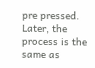pre pressed. Later, the process is the same as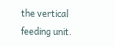the vertical feeding unit.